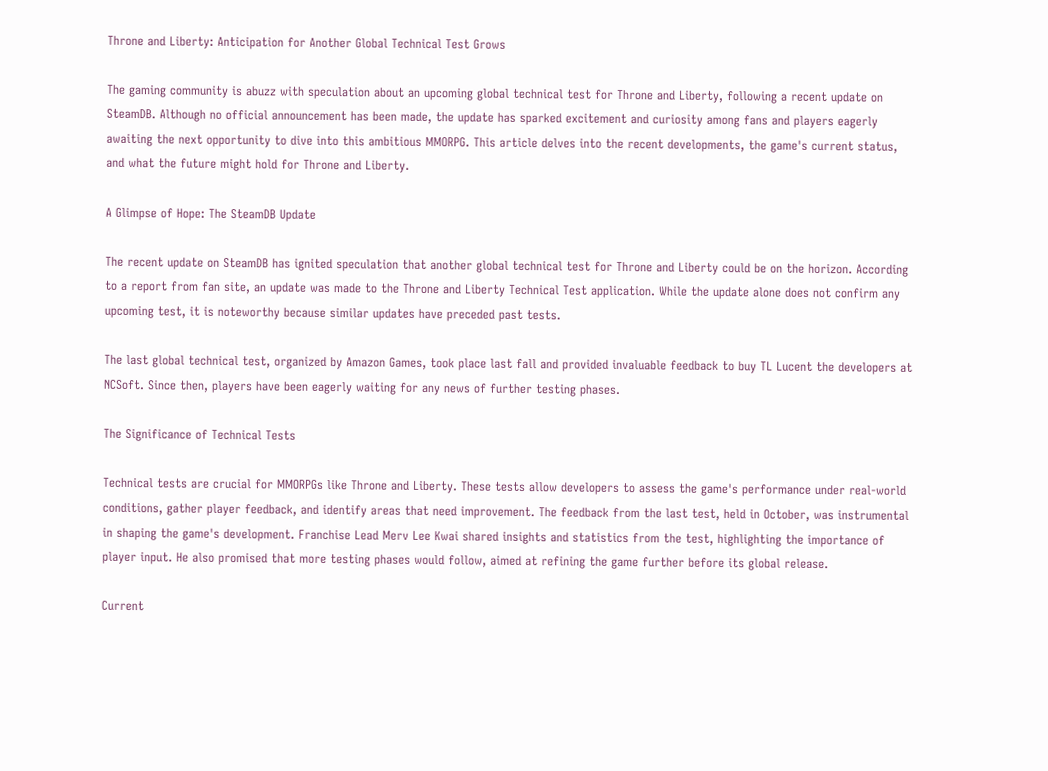Throne and Liberty: Anticipation for Another Global Technical Test Grows

The gaming community is abuzz with speculation about an upcoming global technical test for Throne and Liberty, following a recent update on SteamDB. Although no official announcement has been made, the update has sparked excitement and curiosity among fans and players eagerly awaiting the next opportunity to dive into this ambitious MMORPG. This article delves into the recent developments, the game's current status, and what the future might hold for Throne and Liberty.

A Glimpse of Hope: The SteamDB Update

The recent update on SteamDB has ignited speculation that another global technical test for Throne and Liberty could be on the horizon. According to a report from fan site, an update was made to the Throne and Liberty Technical Test application. While the update alone does not confirm any upcoming test, it is noteworthy because similar updates have preceded past tests.

The last global technical test, organized by Amazon Games, took place last fall and provided invaluable feedback to buy TL Lucent the developers at NCSoft. Since then, players have been eagerly waiting for any news of further testing phases.

The Significance of Technical Tests

Technical tests are crucial for MMORPGs like Throne and Liberty. These tests allow developers to assess the game's performance under real-world conditions, gather player feedback, and identify areas that need improvement. The feedback from the last test, held in October, was instrumental in shaping the game's development. Franchise Lead Merv Lee Kwai shared insights and statistics from the test, highlighting the importance of player input. He also promised that more testing phases would follow, aimed at refining the game further before its global release.

Current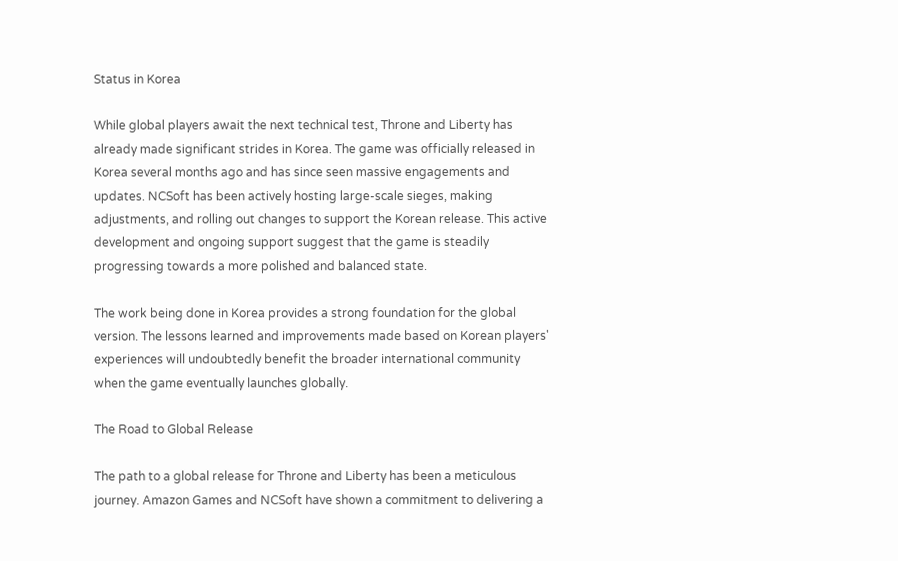Status in Korea

While global players await the next technical test, Throne and Liberty has already made significant strides in Korea. The game was officially released in Korea several months ago and has since seen massive engagements and updates. NCSoft has been actively hosting large-scale sieges, making adjustments, and rolling out changes to support the Korean release. This active development and ongoing support suggest that the game is steadily progressing towards a more polished and balanced state.

The work being done in Korea provides a strong foundation for the global version. The lessons learned and improvements made based on Korean players' experiences will undoubtedly benefit the broader international community when the game eventually launches globally.

The Road to Global Release

The path to a global release for Throne and Liberty has been a meticulous journey. Amazon Games and NCSoft have shown a commitment to delivering a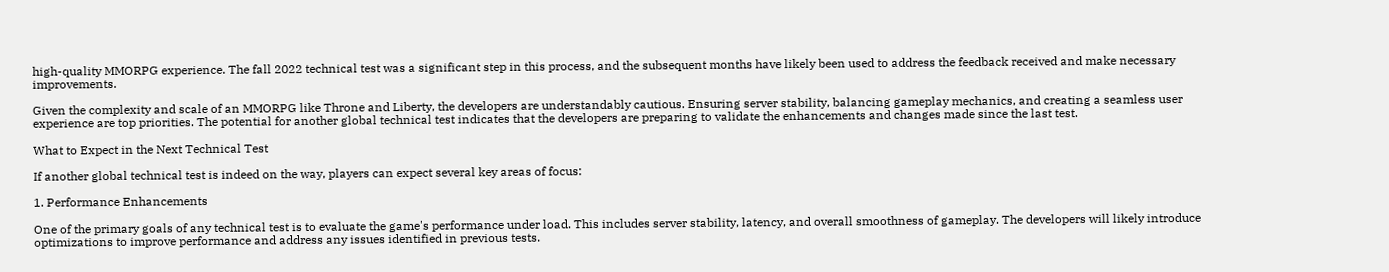high-quality MMORPG experience. The fall 2022 technical test was a significant step in this process, and the subsequent months have likely been used to address the feedback received and make necessary improvements.

Given the complexity and scale of an MMORPG like Throne and Liberty, the developers are understandably cautious. Ensuring server stability, balancing gameplay mechanics, and creating a seamless user experience are top priorities. The potential for another global technical test indicates that the developers are preparing to validate the enhancements and changes made since the last test.

What to Expect in the Next Technical Test

If another global technical test is indeed on the way, players can expect several key areas of focus:

1. Performance Enhancements

One of the primary goals of any technical test is to evaluate the game's performance under load. This includes server stability, latency, and overall smoothness of gameplay. The developers will likely introduce optimizations to improve performance and address any issues identified in previous tests.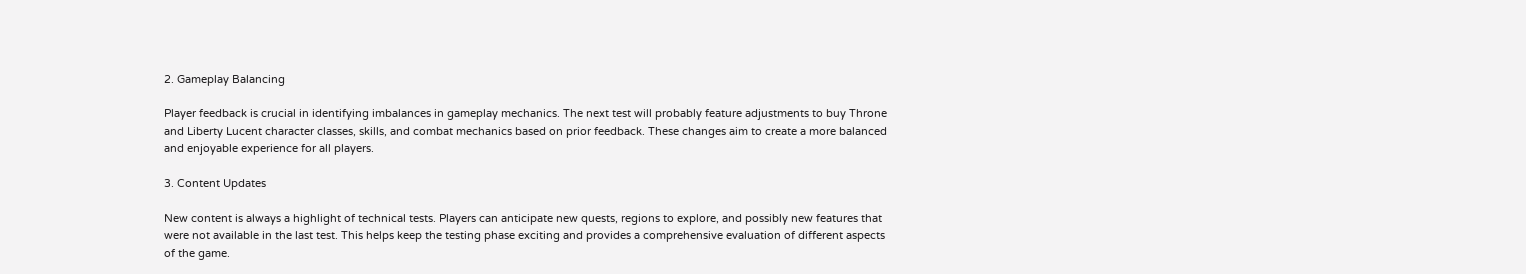2. Gameplay Balancing

Player feedback is crucial in identifying imbalances in gameplay mechanics. The next test will probably feature adjustments to buy Throne and Liberty Lucent character classes, skills, and combat mechanics based on prior feedback. These changes aim to create a more balanced and enjoyable experience for all players.

3. Content Updates

New content is always a highlight of technical tests. Players can anticipate new quests, regions to explore, and possibly new features that were not available in the last test. This helps keep the testing phase exciting and provides a comprehensive evaluation of different aspects of the game.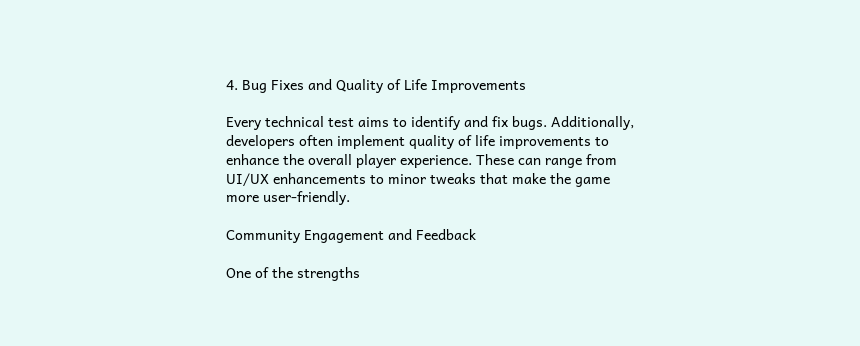4. Bug Fixes and Quality of Life Improvements

Every technical test aims to identify and fix bugs. Additionally, developers often implement quality of life improvements to enhance the overall player experience. These can range from UI/UX enhancements to minor tweaks that make the game more user-friendly.

Community Engagement and Feedback

One of the strengths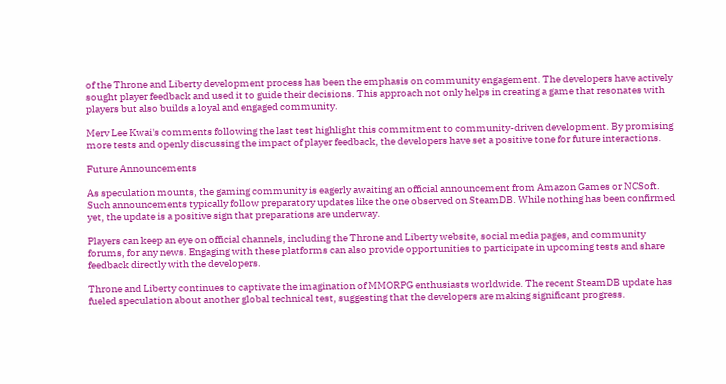of the Throne and Liberty development process has been the emphasis on community engagement. The developers have actively sought player feedback and used it to guide their decisions. This approach not only helps in creating a game that resonates with players but also builds a loyal and engaged community.

Merv Lee Kwai's comments following the last test highlight this commitment to community-driven development. By promising more tests and openly discussing the impact of player feedback, the developers have set a positive tone for future interactions.

Future Announcements

As speculation mounts, the gaming community is eagerly awaiting an official announcement from Amazon Games or NCSoft. Such announcements typically follow preparatory updates like the one observed on SteamDB. While nothing has been confirmed yet, the update is a positive sign that preparations are underway.

Players can keep an eye on official channels, including the Throne and Liberty website, social media pages, and community forums, for any news. Engaging with these platforms can also provide opportunities to participate in upcoming tests and share feedback directly with the developers.

Throne and Liberty continues to captivate the imagination of MMORPG enthusiasts worldwide. The recent SteamDB update has fueled speculation about another global technical test, suggesting that the developers are making significant progress.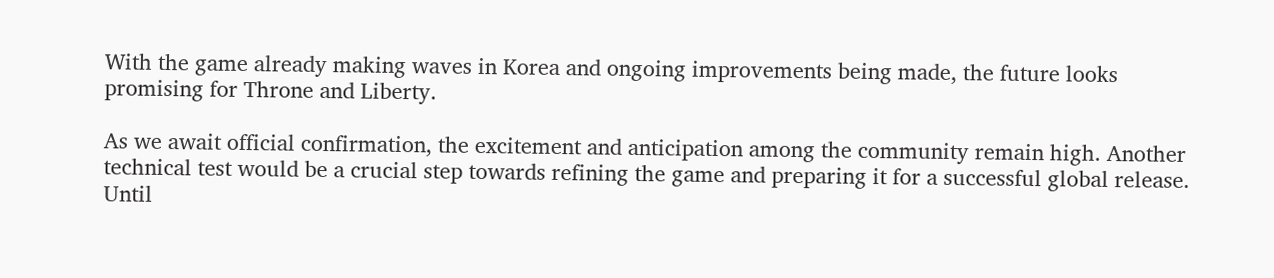With the game already making waves in Korea and ongoing improvements being made, the future looks promising for Throne and Liberty.

As we await official confirmation, the excitement and anticipation among the community remain high. Another technical test would be a crucial step towards refining the game and preparing it for a successful global release. Until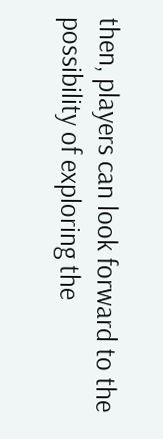then, players can look forward to the possibility of exploring the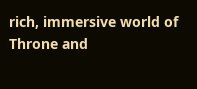rich, immersive world of Throne and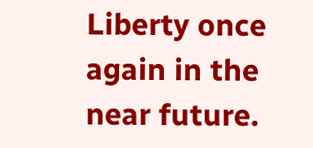Liberty once again in the near future.